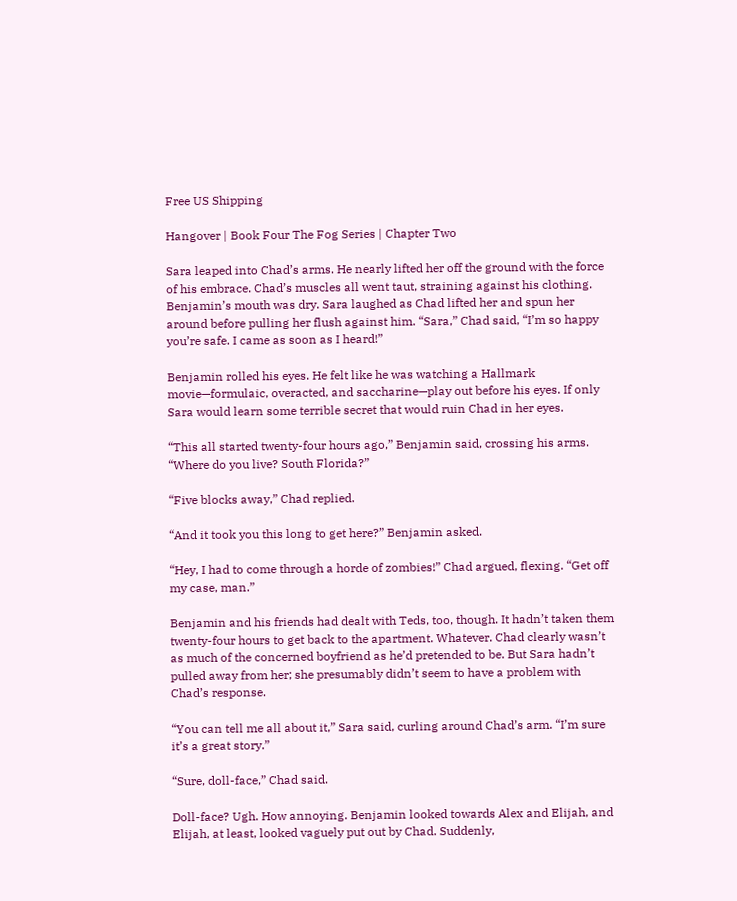Free US Shipping

Hangover | Book Four The Fog Series | Chapter Two

Sara leaped into Chad’s arms. He nearly lifted her off the ground with the force of his embrace. Chad’s muscles all went taut, straining against his clothing. Benjamin’s mouth was dry. Sara laughed as Chad lifted her and spun her around before pulling her flush against him. “Sara,” Chad said, “I’m so happy you’re safe. I came as soon as I heard!”

Benjamin rolled his eyes. He felt like he was watching a Hallmark movie—formulaic, overacted, and saccharine—play out before his eyes. If only Sara would learn some terrible secret that would ruin Chad in her eyes.

“This all started twenty-four hours ago,” Benjamin said, crossing his arms. “Where do you live? South Florida?”

“Five blocks away,” Chad replied.

“And it took you this long to get here?” Benjamin asked.

“Hey, I had to come through a horde of zombies!” Chad argued, flexing. “Get off my case, man.”

Benjamin and his friends had dealt with Teds, too, though. It hadn’t taken them twenty-four hours to get back to the apartment. Whatever. Chad clearly wasn’t as much of the concerned boyfriend as he’d pretended to be. But Sara hadn’t pulled away from her; she presumably didn’t seem to have a problem with Chad’s response.

“You can tell me all about it,” Sara said, curling around Chad’s arm. “I’m sure it’s a great story.”

“Sure, doll-face,” Chad said.

Doll-face? Ugh. How annoying. Benjamin looked towards Alex and Elijah, and Elijah, at least, looked vaguely put out by Chad. Suddenly,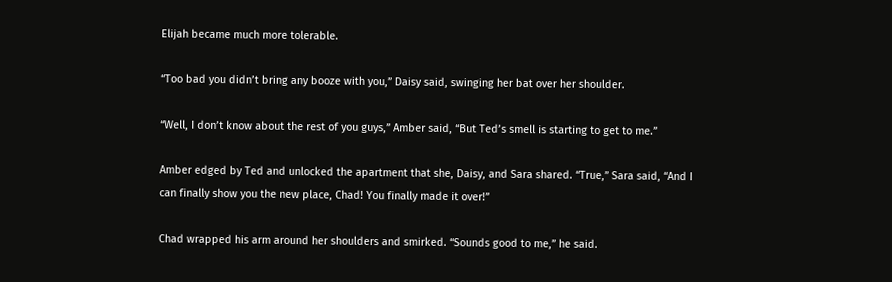Elijah became much more tolerable.

“Too bad you didn’t bring any booze with you,” Daisy said, swinging her bat over her shoulder.

“Well, I don’t know about the rest of you guys,” Amber said, “But Ted’s smell is starting to get to me.”

Amber edged by Ted and unlocked the apartment that she, Daisy, and Sara shared. “True,” Sara said, “And I can finally show you the new place, Chad! You finally made it over!”

Chad wrapped his arm around her shoulders and smirked. “Sounds good to me,” he said.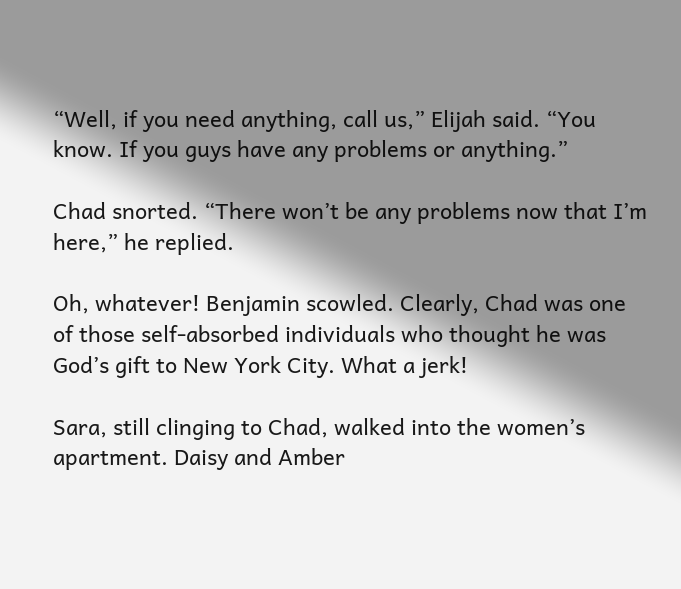“Well, if you need anything, call us,” Elijah said. “You know. If you guys have any problems or anything.”

Chad snorted. “There won’t be any problems now that I’m here,” he replied.

Oh, whatever! Benjamin scowled. Clearly, Chad was one of those self-absorbed individuals who thought he was God’s gift to New York City. What a jerk!

Sara, still clinging to Chad, walked into the women’s apartment. Daisy and Amber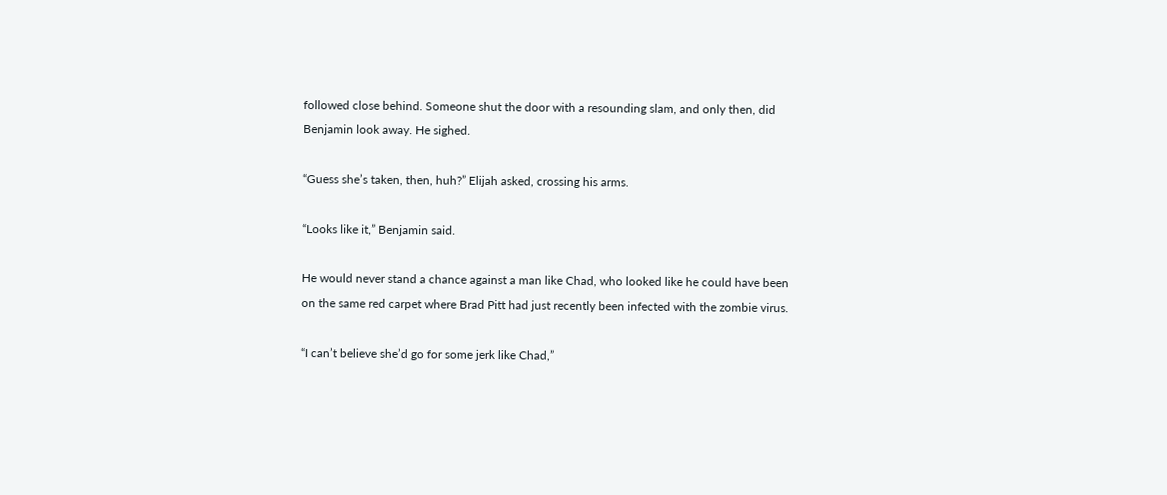followed close behind. Someone shut the door with a resounding slam, and only then, did Benjamin look away. He sighed.

“Guess she’s taken, then, huh?” Elijah asked, crossing his arms.

“Looks like it,” Benjamin said.

He would never stand a chance against a man like Chad, who looked like he could have been on the same red carpet where Brad Pitt had just recently been infected with the zombie virus.

“I can’t believe she’d go for some jerk like Chad,”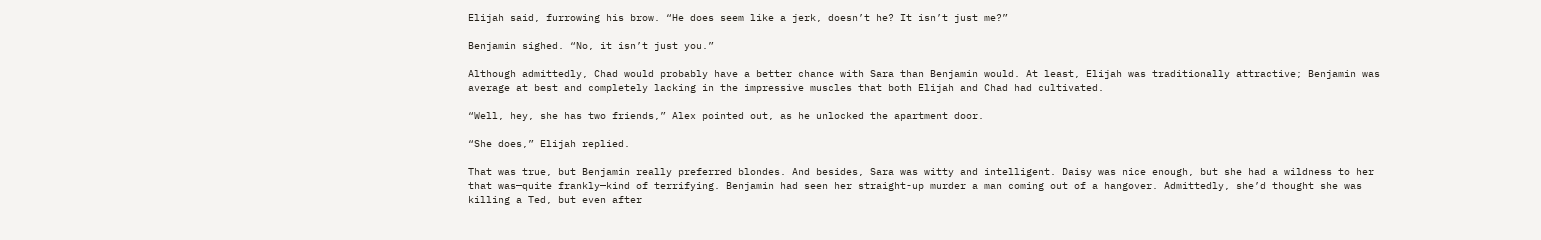Elijah said, furrowing his brow. “He does seem like a jerk, doesn’t he? It isn’t just me?”

Benjamin sighed. “No, it isn’t just you.”

Although admittedly, Chad would probably have a better chance with Sara than Benjamin would. At least, Elijah was traditionally attractive; Benjamin was average at best and completely lacking in the impressive muscles that both Elijah and Chad had cultivated.

“Well, hey, she has two friends,” Alex pointed out, as he unlocked the apartment door.

“She does,” Elijah replied.

That was true, but Benjamin really preferred blondes. And besides, Sara was witty and intelligent. Daisy was nice enough, but she had a wildness to her that was—quite frankly—kind of terrifying. Benjamin had seen her straight-up murder a man coming out of a hangover. Admittedly, she’d thought she was killing a Ted, but even after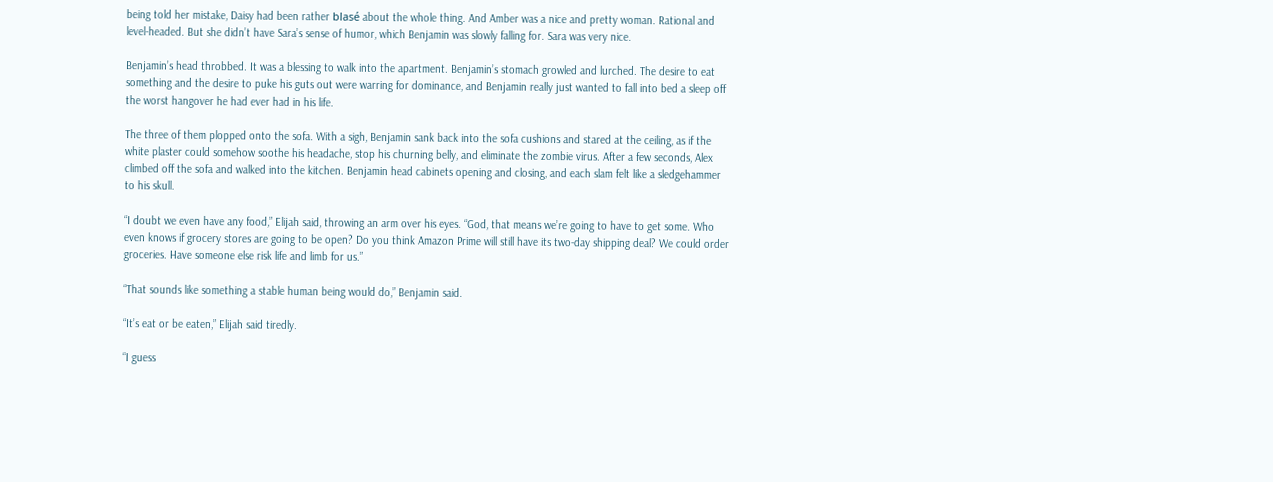being told her mistake, Daisy had been rather blasé about the whole thing. And Amber was a nice and pretty woman. Rational and level-headed. But she didn’t have Sara’s sense of humor, which Benjamin was slowly falling for. Sara was very nice.

Benjamin’s head throbbed. It was a blessing to walk into the apartment. Benjamin’s stomach growled and lurched. The desire to eat something and the desire to puke his guts out were warring for dominance, and Benjamin really just wanted to fall into bed a sleep off the worst hangover he had ever had in his life.

The three of them plopped onto the sofa. With a sigh, Benjamin sank back into the sofa cushions and stared at the ceiling, as if the white plaster could somehow soothe his headache, stop his churning belly, and eliminate the zombie virus. After a few seconds, Alex climbed off the sofa and walked into the kitchen. Benjamin head cabinets opening and closing, and each slam felt like a sledgehammer to his skull.

“I doubt we even have any food,” Elijah said, throwing an arm over his eyes. “God, that means we’re going to have to get some. Who even knows if grocery stores are going to be open? Do you think Amazon Prime will still have its two-day shipping deal? We could order groceries. Have someone else risk life and limb for us.”

“That sounds like something a stable human being would do,” Benjamin said.

“It’s eat or be eaten,” Elijah said tiredly.

“I guess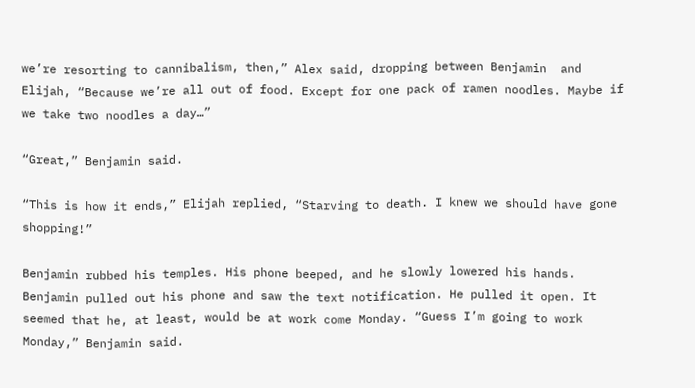we’re resorting to cannibalism, then,” Alex said, dropping between Benjamin  and Elijah, “Because we’re all out of food. Except for one pack of ramen noodles. Maybe if we take two noodles a day…”

“Great,” Benjamin said.

“This is how it ends,” Elijah replied, “Starving to death. I knew we should have gone shopping!”

Benjamin rubbed his temples. His phone beeped, and he slowly lowered his hands. Benjamin pulled out his phone and saw the text notification. He pulled it open. It seemed that he, at least, would be at work come Monday. “Guess I’m going to work Monday,” Benjamin said.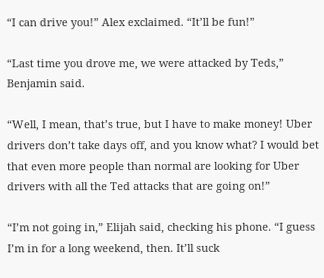“I can drive you!” Alex exclaimed. “It’ll be fun!”

“Last time you drove me, we were attacked by Teds,” Benjamin said.

“Well, I mean, that’s true, but I have to make money! Uber drivers don’t take days off, and you know what? I would bet that even more people than normal are looking for Uber drivers with all the Ted attacks that are going on!”

“I’m not going in,” Elijah said, checking his phone. “I guess I’m in for a long weekend, then. It’ll suck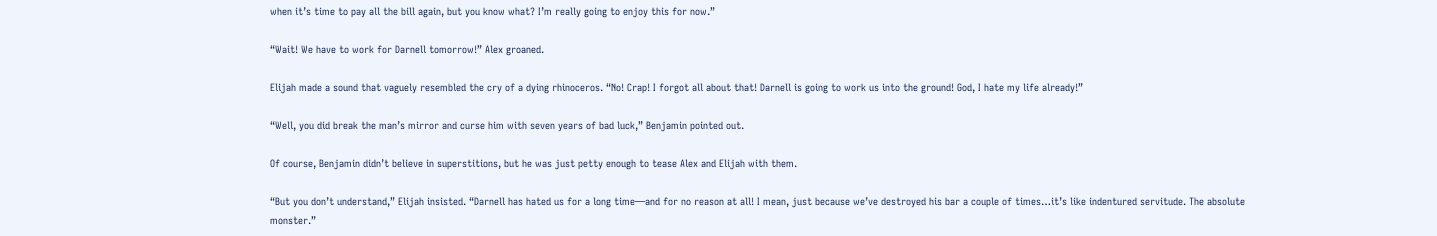when it’s time to pay all the bill again, but you know what? I’m really going to enjoy this for now.”

“Wait! We have to work for Darnell tomorrow!” Alex groaned.

Elijah made a sound that vaguely resembled the cry of a dying rhinoceros. “No! Crap! I forgot all about that! Darnell is going to work us into the ground! God, I hate my life already!”

“Well, you did break the man’s mirror and curse him with seven years of bad luck,” Benjamin pointed out.

Of course, Benjamin didn’t believe in superstitions, but he was just petty enough to tease Alex and Elijah with them.

“But you don’t understand,” Elijah insisted. “Darnell has hated us for a long time—and for no reason at all! I mean, just because we’ve destroyed his bar a couple of times…it’s like indentured servitude. The absolute monster.”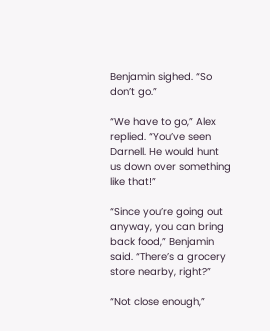Benjamin sighed. “So don’t go.”

“We have to go,” Alex replied. “You’ve seen Darnell. He would hunt us down over something like that!”

“Since you’re going out anyway, you can bring back food,” Benjamin said. “There’s a grocery store nearby, right?”

“Not close enough,”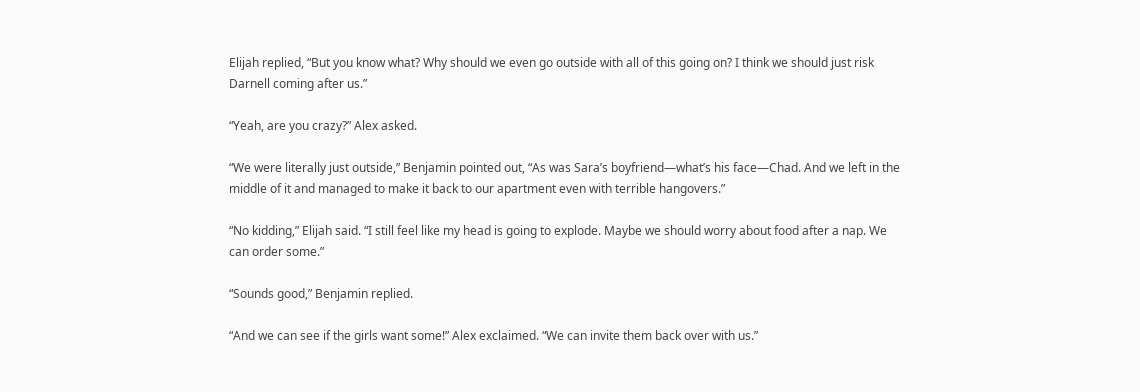Elijah replied, “But you know what? Why should we even go outside with all of this going on? I think we should just risk Darnell coming after us.”

“Yeah, are you crazy?” Alex asked.

“We were literally just outside,” Benjamin pointed out, “As was Sara’s boyfriend—what’s his face—Chad. And we left in the middle of it and managed to make it back to our apartment even with terrible hangovers.”

“No kidding,” Elijah said. “I still feel like my head is going to explode. Maybe we should worry about food after a nap. We can order some.”

“Sounds good,” Benjamin replied.

“And we can see if the girls want some!” Alex exclaimed. “We can invite them back over with us.”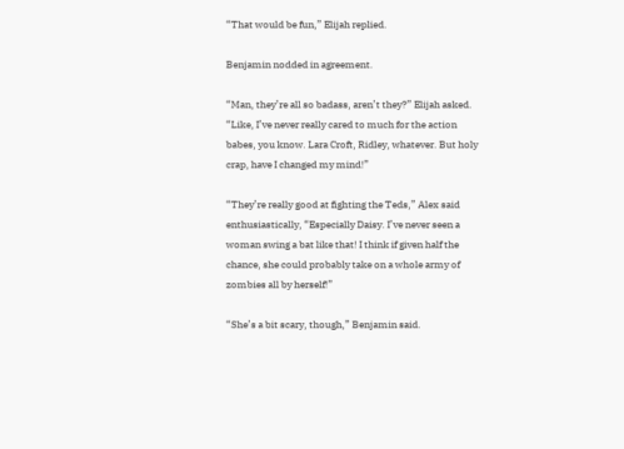“That would be fun,” Elijah replied.

Benjamin nodded in agreement.

“Man, they’re all so badass, aren’t they?” Elijah asked. “Like, I’ve never really cared to much for the action babes, you know. Lara Croft, Ridley, whatever. But holy crap, have I changed my mind!”

“They’re really good at fighting the Teds,” Alex said enthusiastically, “Especially Daisy. I’ve never seen a woman swing a bat like that! I think if given half the chance, she could probably take on a whole army of zombies all by herself!”

“She’s a bit scary, though,” Benjamin said.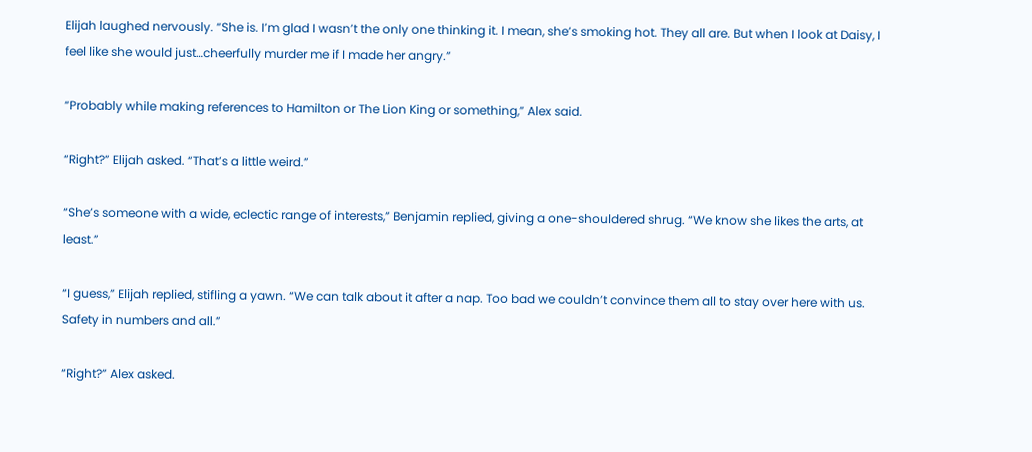Elijah laughed nervously. “She is. I’m glad I wasn’t the only one thinking it. I mean, she’s smoking hot. They all are. But when I look at Daisy, I feel like she would just…cheerfully murder me if I made her angry.”

“Probably while making references to Hamilton or The Lion King or something,” Alex said.

“Right?” Elijah asked. “That’s a little weird.”

“She’s someone with a wide, eclectic range of interests,” Benjamin replied, giving a one-shouldered shrug. “We know she likes the arts, at least.”

“I guess,” Elijah replied, stifling a yawn. “We can talk about it after a nap. Too bad we couldn’t convince them all to stay over here with us. Safety in numbers and all.”

“Right?” Alex asked.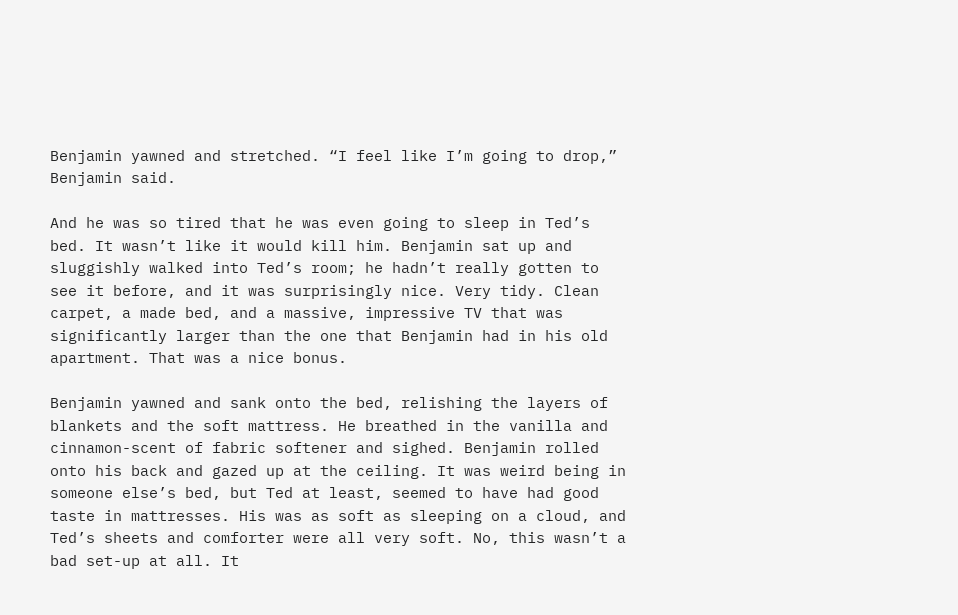Benjamin yawned and stretched. “I feel like I’m going to drop,” Benjamin said.

And he was so tired that he was even going to sleep in Ted’s bed. It wasn’t like it would kill him. Benjamin sat up and sluggishly walked into Ted’s room; he hadn’t really gotten to see it before, and it was surprisingly nice. Very tidy. Clean carpet, a made bed, and a massive, impressive TV that was significantly larger than the one that Benjamin had in his old apartment. That was a nice bonus.

Benjamin yawned and sank onto the bed, relishing the layers of blankets and the soft mattress. He breathed in the vanilla and cinnamon-scent of fabric softener and sighed. Benjamin rolled onto his back and gazed up at the ceiling. It was weird being in someone else’s bed, but Ted at least, seemed to have had good taste in mattresses. His was as soft as sleeping on a cloud, and Ted’s sheets and comforter were all very soft. No, this wasn’t a bad set-up at all. It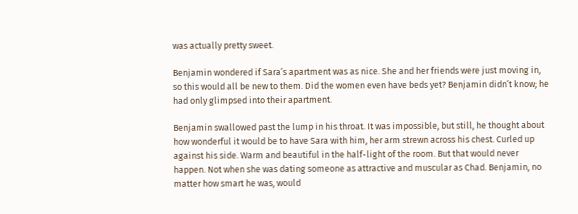was actually pretty sweet.

Benjamin wondered if Sara’s apartment was as nice. She and her friends were just moving in, so this would all be new to them. Did the women even have beds yet? Benjamin didn’t know; he had only glimpsed into their apartment.

Benjamin swallowed past the lump in his throat. It was impossible, but still, he thought about how wonderful it would be to have Sara with him, her arm strewn across his chest. Curled up against his side. Warm and beautiful in the half-light of the room. But that would never happen. Not when she was dating someone as attractive and muscular as Chad. Benjamin, no matter how smart he was, would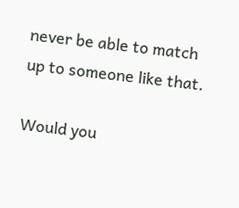never be able to match up to someone like that.

Would you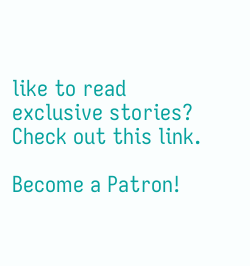like to read exclusive stories?
Check out this link.

Become a Patron!